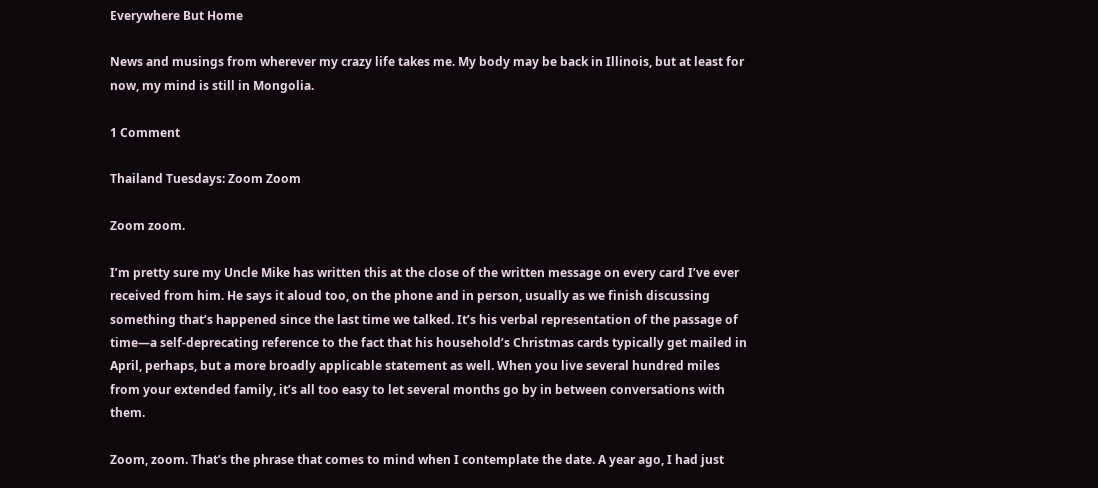Everywhere But Home

News and musings from wherever my crazy life takes me. My body may be back in Illinois, but at least for now, my mind is still in Mongolia.

1 Comment

Thailand Tuesdays: Zoom Zoom

Zoom zoom.

I’m pretty sure my Uncle Mike has written this at the close of the written message on every card I’ve ever received from him. He says it aloud too, on the phone and in person, usually as we finish discussing something that’s happened since the last time we talked. It’s his verbal representation of the passage of time—a self-deprecating reference to the fact that his household’s Christmas cards typically get mailed in April, perhaps, but a more broadly applicable statement as well. When you live several hundred miles from your extended family, it’s all too easy to let several months go by in between conversations with them.

Zoom, zoom. That’s the phrase that comes to mind when I contemplate the date. A year ago, I had just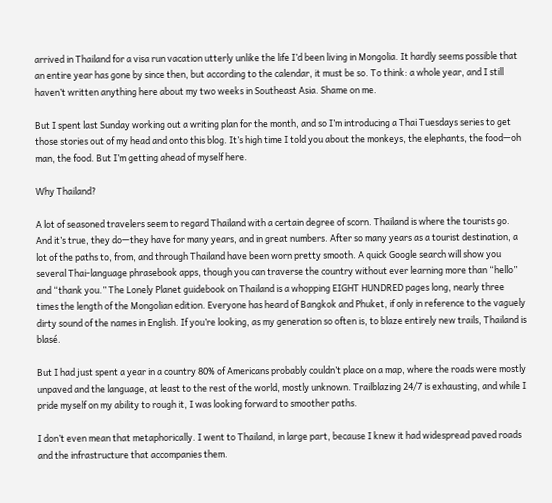arrived in Thailand for a visa run vacation utterly unlike the life I’d been living in Mongolia. It hardly seems possible that an entire year has gone by since then, but according to the calendar, it must be so. To think: a whole year, and I still haven’t written anything here about my two weeks in Southeast Asia. Shame on me.

But I spent last Sunday working out a writing plan for the month, and so I’m introducing a Thai Tuesdays series to get those stories out of my head and onto this blog. It’s high time I told you about the monkeys, the elephants, the food—oh man, the food. But I’m getting ahead of myself here.

Why Thailand?

A lot of seasoned travelers seem to regard Thailand with a certain degree of scorn. Thailand is where the tourists go. And it’s true, they do—they have for many years, and in great numbers. After so many years as a tourist destination, a lot of the paths to, from, and through Thailand have been worn pretty smooth. A quick Google search will show you several Thai-language phrasebook apps, though you can traverse the country without ever learning more than “hello” and “thank you.” The Lonely Planet guidebook on Thailand is a whopping EIGHT HUNDRED pages long, nearly three times the length of the Mongolian edition. Everyone has heard of Bangkok and Phuket, if only in reference to the vaguely dirty sound of the names in English. If you’re looking, as my generation so often is, to blaze entirely new trails, Thailand is blasé.

But I had just spent a year in a country 80% of Americans probably couldn’t place on a map, where the roads were mostly unpaved and the language, at least to the rest of the world, mostly unknown. Trailblazing 24/7 is exhausting, and while I pride myself on my ability to rough it, I was looking forward to smoother paths.

I don’t even mean that metaphorically. I went to Thailand, in large part, because I knew it had widespread paved roads and the infrastructure that accompanies them.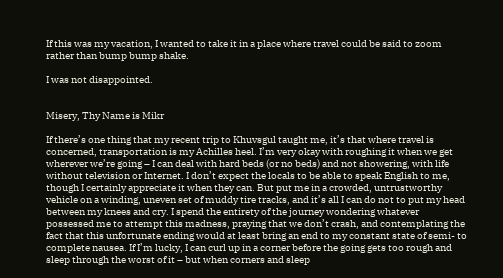If this was my vacation, I wanted to take it in a place where travel could be said to zoom rather than bump bump shake.

I was not disappointed.


Misery, Thy Name is Mikr

If there’s one thing that my recent trip to Khuvsgul taught me, it’s that where travel is concerned, transportation is my Achilles heel. I’m very okay with roughing it when we get wherever we’re going – I can deal with hard beds (or no beds) and not showering, with life without television or Internet. I don’t expect the locals to be able to speak English to me, though I certainly appreciate it when they can. But put me in a crowded, untrustworthy vehicle on a winding, uneven set of muddy tire tracks, and it’s all I can do not to put my head between my knees and cry. I spend the entirety of the journey wondering whatever possessed me to attempt this madness, praying that we don’t crash, and contemplating the fact that this unfortunate ending would at least bring an end to my constant state of semi- to complete nausea. If I’m lucky, I can curl up in a corner before the going gets too rough and sleep through the worst of it – but when corners and sleep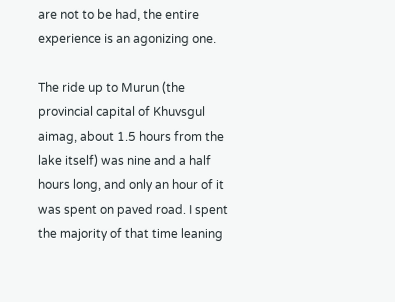are not to be had, the entire experience is an agonizing one.

The ride up to Murun (the provincial capital of Khuvsgul aimag, about 1.5 hours from the lake itself) was nine and a half hours long, and only an hour of it was spent on paved road. I spent the majority of that time leaning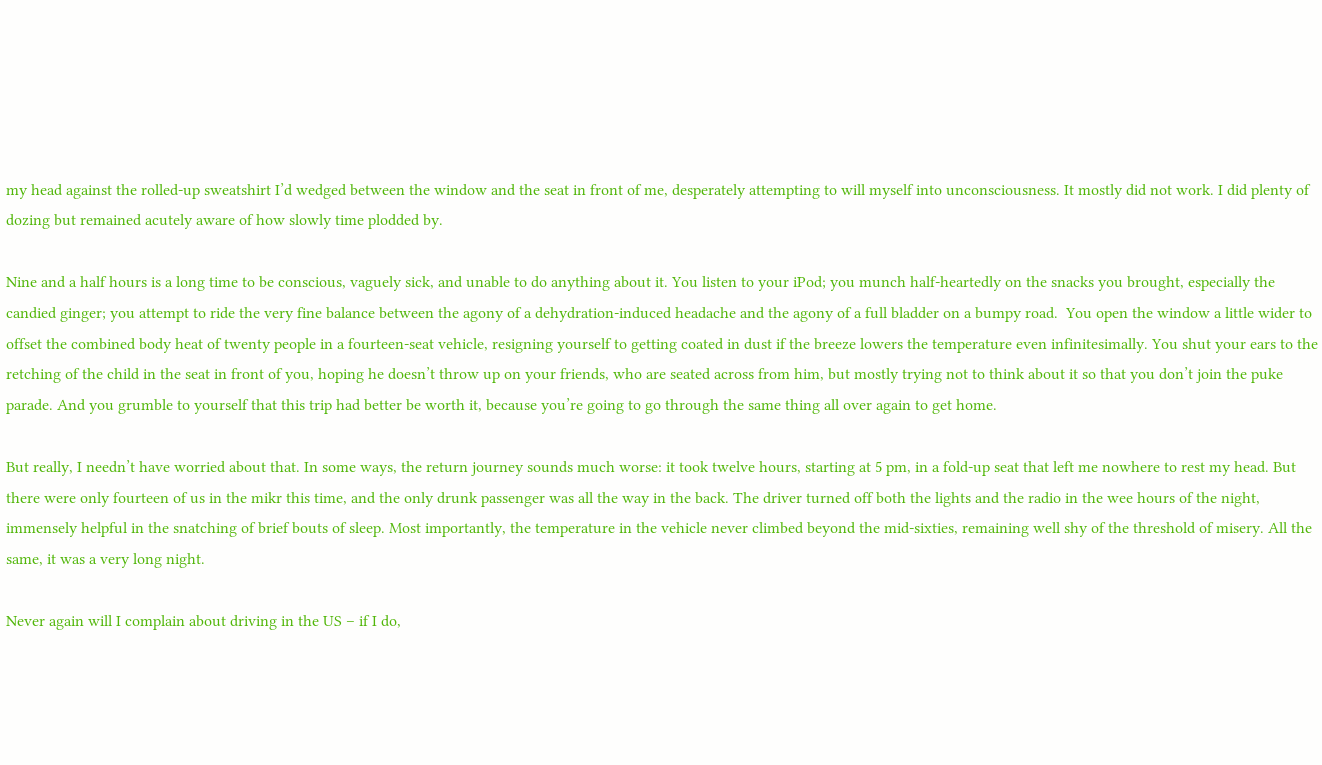my head against the rolled-up sweatshirt I’d wedged between the window and the seat in front of me, desperately attempting to will myself into unconsciousness. It mostly did not work. I did plenty of dozing but remained acutely aware of how slowly time plodded by.

Nine and a half hours is a long time to be conscious, vaguely sick, and unable to do anything about it. You listen to your iPod; you munch half-heartedly on the snacks you brought, especially the candied ginger; you attempt to ride the very fine balance between the agony of a dehydration-induced headache and the agony of a full bladder on a bumpy road.  You open the window a little wider to offset the combined body heat of twenty people in a fourteen-seat vehicle, resigning yourself to getting coated in dust if the breeze lowers the temperature even infinitesimally. You shut your ears to the retching of the child in the seat in front of you, hoping he doesn’t throw up on your friends, who are seated across from him, but mostly trying not to think about it so that you don’t join the puke parade. And you grumble to yourself that this trip had better be worth it, because you’re going to go through the same thing all over again to get home.

But really, I needn’t have worried about that. In some ways, the return journey sounds much worse: it took twelve hours, starting at 5 pm, in a fold-up seat that left me nowhere to rest my head. But there were only fourteen of us in the mikr this time, and the only drunk passenger was all the way in the back. The driver turned off both the lights and the radio in the wee hours of the night, immensely helpful in the snatching of brief bouts of sleep. Most importantly, the temperature in the vehicle never climbed beyond the mid-sixties, remaining well shy of the threshold of misery. All the same, it was a very long night.

Never again will I complain about driving in the US – if I do,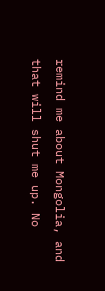remind me about Mongolia, and that will shut me up. No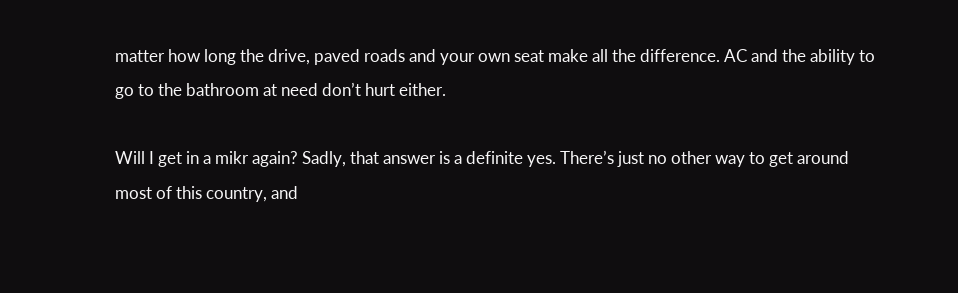matter how long the drive, paved roads and your own seat make all the difference. AC and the ability to go to the bathroom at need don’t hurt either.

Will I get in a mikr again? Sadly, that answer is a definite yes. There’s just no other way to get around most of this country, and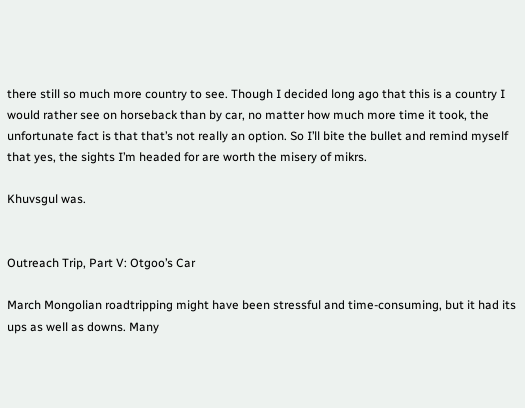there still so much more country to see. Though I decided long ago that this is a country I would rather see on horseback than by car, no matter how much more time it took, the unfortunate fact is that that’s not really an option. So I’ll bite the bullet and remind myself that yes, the sights I’m headed for are worth the misery of mikrs.

Khuvsgul was.


Outreach Trip, Part V: Otgoo’s Car

March Mongolian roadtripping might have been stressful and time-consuming, but it had its ups as well as downs. Many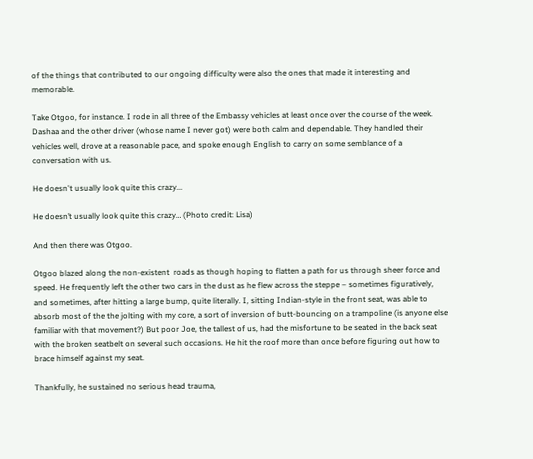of the things that contributed to our ongoing difficulty were also the ones that made it interesting and memorable.

Take Otgoo, for instance. I rode in all three of the Embassy vehicles at least once over the course of the week. Dashaa and the other driver (whose name I never got) were both calm and dependable. They handled their vehicles well, drove at a reasonable pace, and spoke enough English to carry on some semblance of a conversation with us.

He doesn't usually look quite this crazy...

He doesn’t usually look quite this crazy… (Photo credit: Lisa)

And then there was Otgoo.

Otgoo blazed along the non-existent  roads as though hoping to flatten a path for us through sheer force and speed. He frequently left the other two cars in the dust as he flew across the steppe – sometimes figuratively, and sometimes, after hitting a large bump, quite literally. I, sitting Indian-style in the front seat, was able to absorb most of the the jolting with my core, a sort of inversion of butt-bouncing on a trampoline (is anyone else familiar with that movement?) But poor Joe, the tallest of us, had the misfortune to be seated in the back seat with the broken seatbelt on several such occasions. He hit the roof more than once before figuring out how to brace himself against my seat.

Thankfully, he sustained no serious head trauma,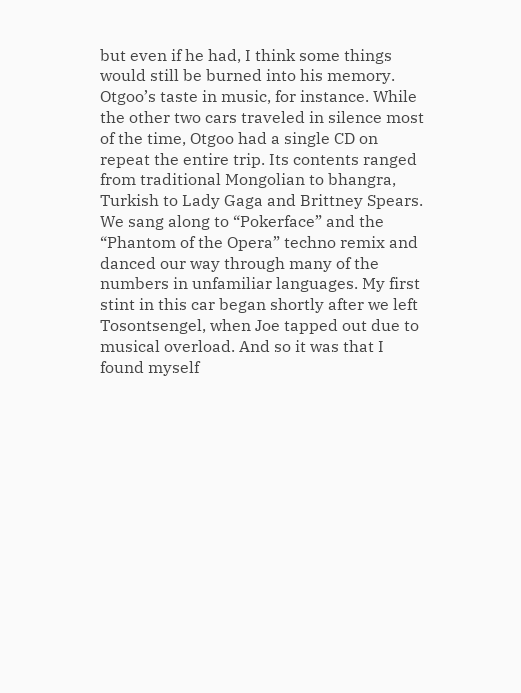but even if he had, I think some things would still be burned into his memory. Otgoo’s taste in music, for instance. While the other two cars traveled in silence most of the time, Otgoo had a single CD on repeat the entire trip. Its contents ranged from traditional Mongolian to bhangra, Turkish to Lady Gaga and Brittney Spears. We sang along to “Pokerface” and the “Phantom of the Opera” techno remix and danced our way through many of the numbers in unfamiliar languages. My first stint in this car began shortly after we left Tosontsengel, when Joe tapped out due to musical overload. And so it was that I found myself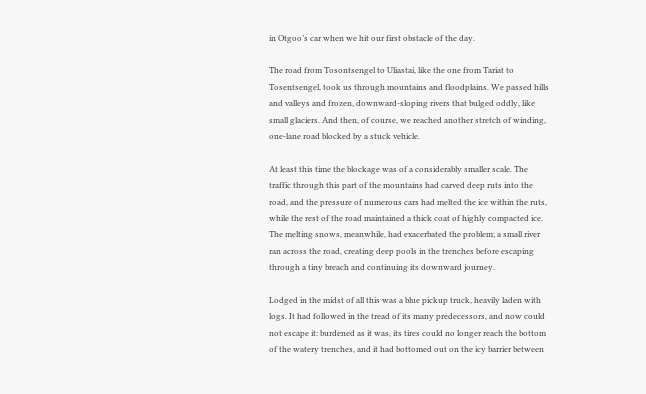in Otgoo’s car when we hit our first obstacle of the day.

The road from Tosontsengel to Uliastai, like the one from Tariat to Tosentsengel, took us through mountains and floodplains. We passed hills and valleys and frozen, downward-sloping rivers that bulged oddly, like small glaciers. And then, of course, we reached another stretch of winding, one-lane road blocked by a stuck vehicle.

At least this time the blockage was of a considerably smaller scale. The traffic through this part of the mountains had carved deep ruts into the road, and the pressure of numerous cars had melted the ice within the ruts, while the rest of the road maintained a thick coat of highly compacted ice. The melting snows, meanwhile, had exacerbated the problem; a small river ran across the road, creating deep pools in the trenches before escaping through a tiny breach and continuing its downward journey.

Lodged in the midst of all this was a blue pickup truck, heavily laden with logs. It had followed in the tread of its many predecessors, and now could not escape it: burdened as it was, its tires could no longer reach the bottom of the watery trenches, and it had bottomed out on the icy barrier between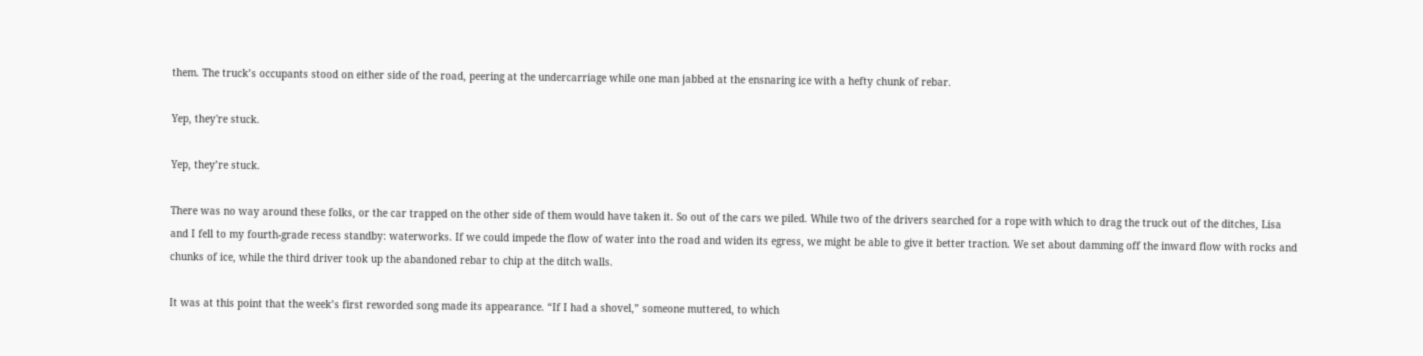them. The truck’s occupants stood on either side of the road, peering at the undercarriage while one man jabbed at the ensnaring ice with a hefty chunk of rebar.

Yep, they're stuck.

Yep, they’re stuck.

There was no way around these folks, or the car trapped on the other side of them would have taken it. So out of the cars we piled. While two of the drivers searched for a rope with which to drag the truck out of the ditches, Lisa and I fell to my fourth-grade recess standby: waterworks. If we could impede the flow of water into the road and widen its egress, we might be able to give it better traction. We set about damming off the inward flow with rocks and chunks of ice, while the third driver took up the abandoned rebar to chip at the ditch walls.

It was at this point that the week’s first reworded song made its appearance. “If I had a shovel,” someone muttered, to which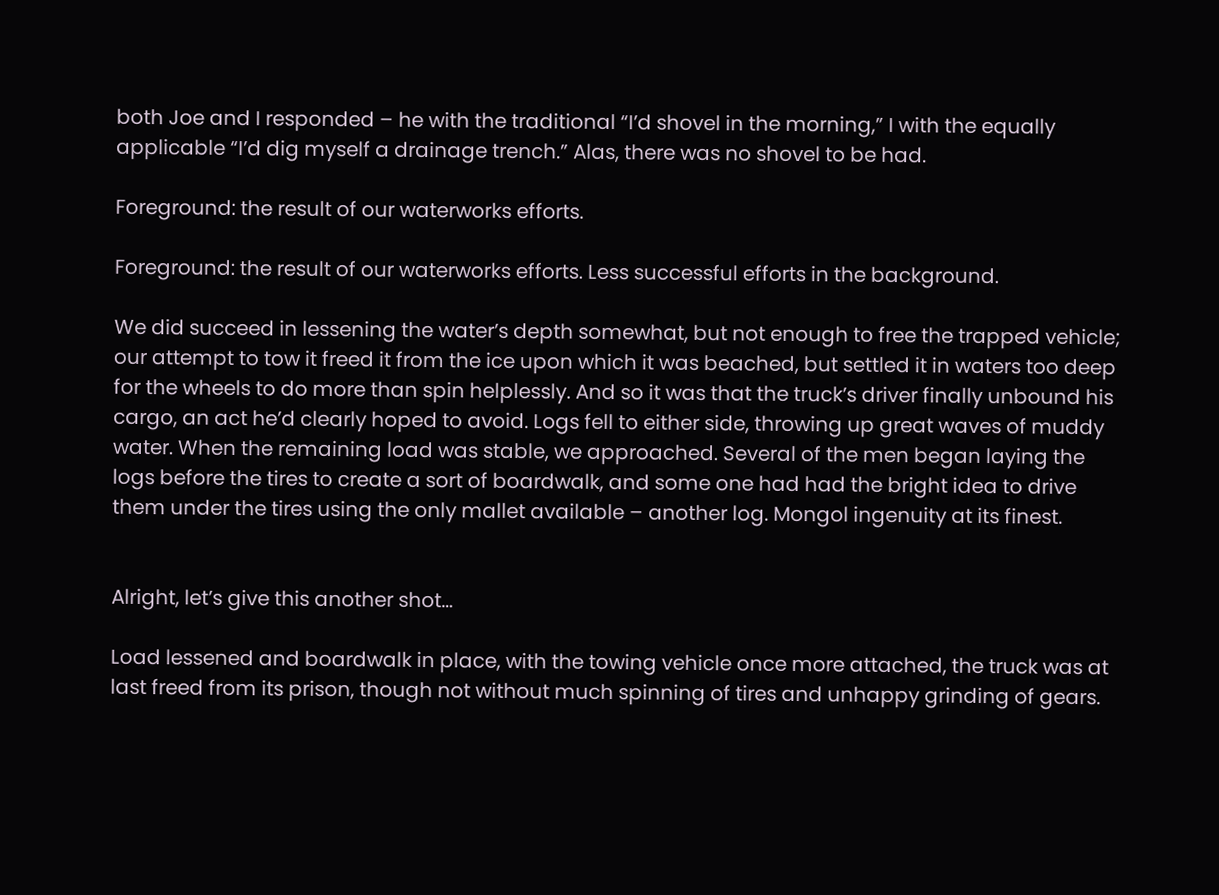both Joe and I responded – he with the traditional “I’d shovel in the morning,” I with the equally applicable “I’d dig myself a drainage trench.” Alas, there was no shovel to be had.

Foreground: the result of our waterworks efforts.

Foreground: the result of our waterworks efforts. Less successful efforts in the background.

We did succeed in lessening the water’s depth somewhat, but not enough to free the trapped vehicle; our attempt to tow it freed it from the ice upon which it was beached, but settled it in waters too deep for the wheels to do more than spin helplessly. And so it was that the truck’s driver finally unbound his cargo, an act he’d clearly hoped to avoid. Logs fell to either side, throwing up great waves of muddy water. When the remaining load was stable, we approached. Several of the men began laying the logs before the tires to create a sort of boardwalk, and some one had had the bright idea to drive them under the tires using the only mallet available – another log. Mongol ingenuity at its finest.


Alright, let’s give this another shot…

Load lessened and boardwalk in place, with the towing vehicle once more attached, the truck was at last freed from its prison, though not without much spinning of tires and unhappy grinding of gears.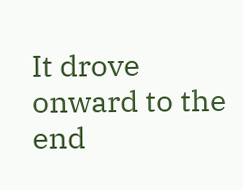It drove onward to the end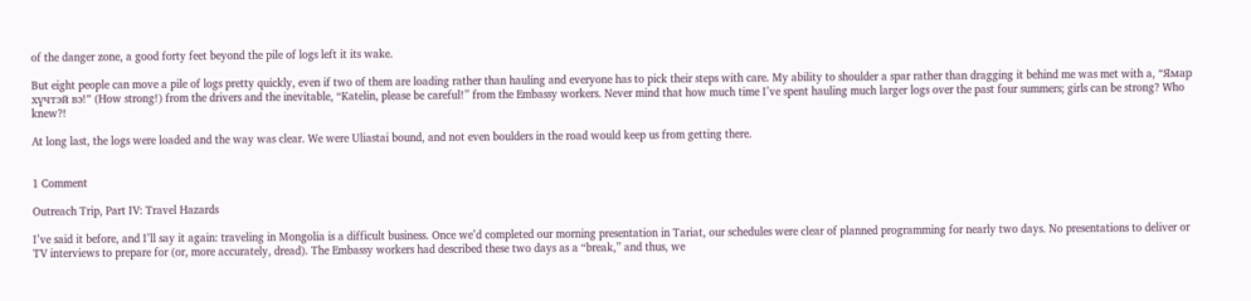of the danger zone, a good forty feet beyond the pile of logs left it its wake.

But eight people can move a pile of logs pretty quickly, even if two of them are loading rather than hauling and everyone has to pick their steps with care. My ability to shoulder a spar rather than dragging it behind me was met with a, “Ямар хүчтэй вэ!” (How strong!) from the drivers and the inevitable, “Katelin, please be careful!” from the Embassy workers. Never mind that how much time I’ve spent hauling much larger logs over the past four summers; girls can be strong? Who knew?!

At long last, the logs were loaded and the way was clear. We were Uliastai bound, and not even boulders in the road would keep us from getting there.


1 Comment

Outreach Trip, Part IV: Travel Hazards

I’ve said it before, and I’ll say it again: traveling in Mongolia is a difficult business. Once we’d completed our morning presentation in Tariat, our schedules were clear of planned programming for nearly two days. No presentations to deliver or TV interviews to prepare for (or, more accurately, dread). The Embassy workers had described these two days as a “break,” and thus, we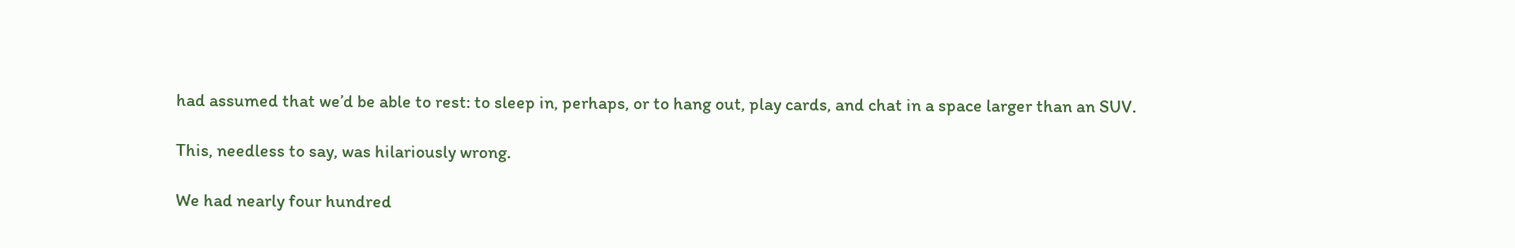had assumed that we’d be able to rest: to sleep in, perhaps, or to hang out, play cards, and chat in a space larger than an SUV.

This, needless to say, was hilariously wrong.

We had nearly four hundred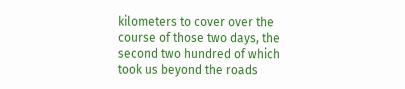kilometers to cover over the course of those two days, the second two hundred of which took us beyond the roads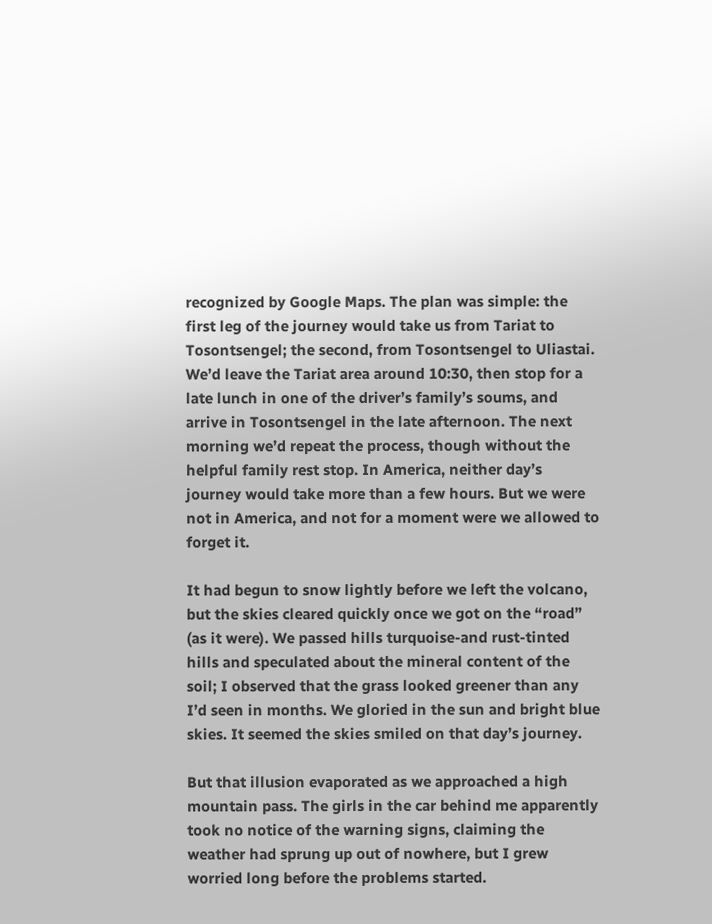recognized by Google Maps. The plan was simple: the first leg of the journey would take us from Tariat to Tosontsengel; the second, from Tosontsengel to Uliastai. We’d leave the Tariat area around 10:30, then stop for a late lunch in one of the driver’s family’s soums, and arrive in Tosontsengel in the late afternoon. The next morning we’d repeat the process, though without the helpful family rest stop. In America, neither day’s journey would take more than a few hours. But we were not in America, and not for a moment were we allowed to forget it.

It had begun to snow lightly before we left the volcano, but the skies cleared quickly once we got on the “road” (as it were). We passed hills turquoise-and rust-tinted hills and speculated about the mineral content of the soil; I observed that the grass looked greener than any I’d seen in months. We gloried in the sun and bright blue skies. It seemed the skies smiled on that day’s journey.

But that illusion evaporated as we approached a high mountain pass. The girls in the car behind me apparently took no notice of the warning signs, claiming the weather had sprung up out of nowhere, but I grew worried long before the problems started.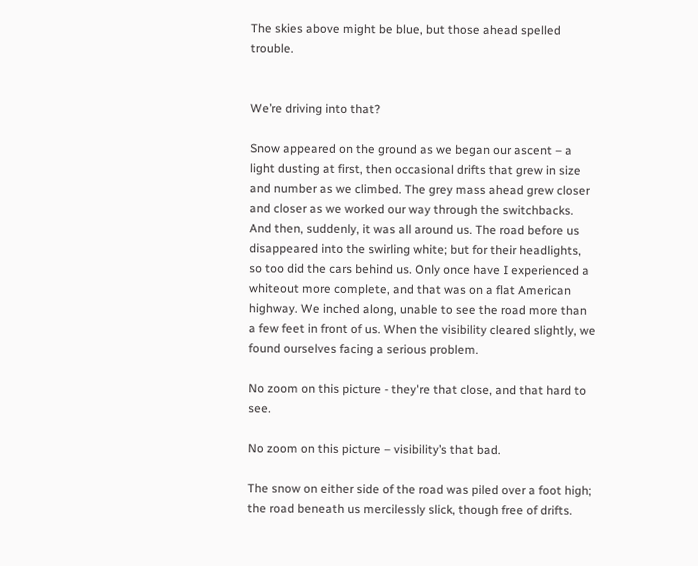The skies above might be blue, but those ahead spelled trouble.


We’re driving into that?

Snow appeared on the ground as we began our ascent – a light dusting at first, then occasional drifts that grew in size and number as we climbed. The grey mass ahead grew closer and closer as we worked our way through the switchbacks. And then, suddenly, it was all around us. The road before us disappeared into the swirling white; but for their headlights, so too did the cars behind us. Only once have I experienced a whiteout more complete, and that was on a flat American highway. We inched along, unable to see the road more than a few feet in front of us. When the visibility cleared slightly, we found ourselves facing a serious problem.

No zoom on this picture - they're that close, and that hard to see.

No zoom on this picture – visibility’s that bad.

The snow on either side of the road was piled over a foot high; the road beneath us mercilessly slick, though free of drifts.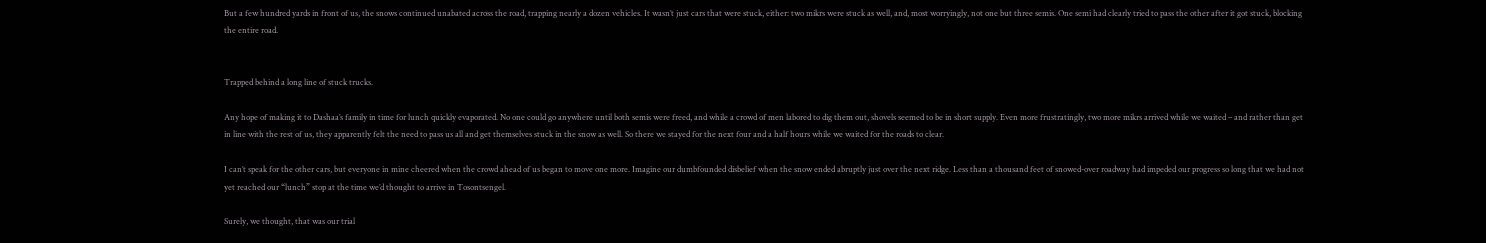But a few hundred yards in front of us, the snows continued unabated across the road, trapping nearly a dozen vehicles. It wasn’t just cars that were stuck, either: two mikrs were stuck as well, and, most worryingly, not one but three semis. One semi had clearly tried to pass the other after it got stuck, blocking the entire road.


Trapped behind a long line of stuck trucks.

Any hope of making it to Dashaa’s family in time for lunch quickly evaporated. No one could go anywhere until both semis were freed, and while a crowd of men labored to dig them out, shovels seemed to be in short supply. Even more frustratingly, two more mikrs arrived while we waited – and rather than get in line with the rest of us, they apparently felt the need to pass us all and get themselves stuck in the snow as well. So there we stayed for the next four and a half hours while we waited for the roads to clear.

I can’t speak for the other cars, but everyone in mine cheered when the crowd ahead of us began to move one more. Imagine our dumbfounded disbelief when the snow ended abruptly just over the next ridge. Less than a thousand feet of snowed-over roadway had impeded our progress so long that we had not yet reached our “lunch” stop at the time we’d thought to arrive in Tosontsengel.

Surely, we thought, that was our trial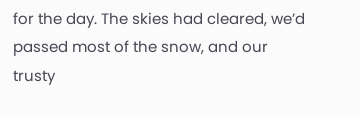for the day. The skies had cleared, we’d passed most of the snow, and our trusty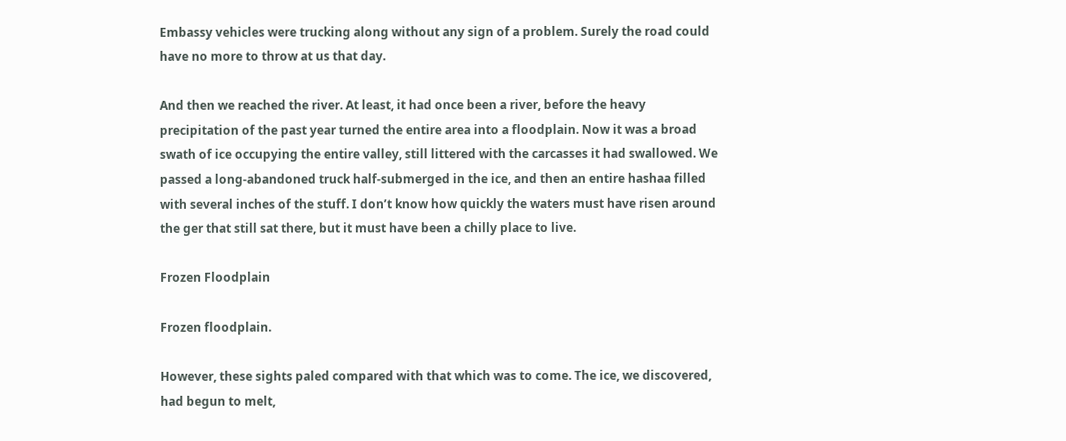Embassy vehicles were trucking along without any sign of a problem. Surely the road could have no more to throw at us that day.

And then we reached the river. At least, it had once been a river, before the heavy precipitation of the past year turned the entire area into a floodplain. Now it was a broad swath of ice occupying the entire valley, still littered with the carcasses it had swallowed. We passed a long-abandoned truck half-submerged in the ice, and then an entire hashaa filled with several inches of the stuff. I don’t know how quickly the waters must have risen around the ger that still sat there, but it must have been a chilly place to live.

Frozen Floodplain

Frozen floodplain.

However, these sights paled compared with that which was to come. The ice, we discovered, had begun to melt,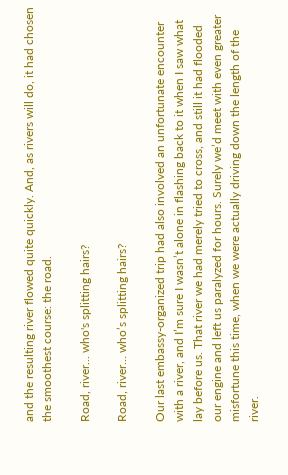and the resulting river flowed quite quickly. And, as rivers will do, it had chosen the smoothest course: the road.

Road, river... who's splitting hairs?

Road, river… who’s splitting hairs?

Our last embassy-organized trip had also involved an unfortunate encounter with a river, and I’m sure I wasn’t alone in flashing back to it when I saw what lay before us. That river we had merely tried to cross, and still it had flooded our engine and left us paralyzed for hours. Surely we’d meet with even greater misfortune this time, when we were actually driving down the length of the river.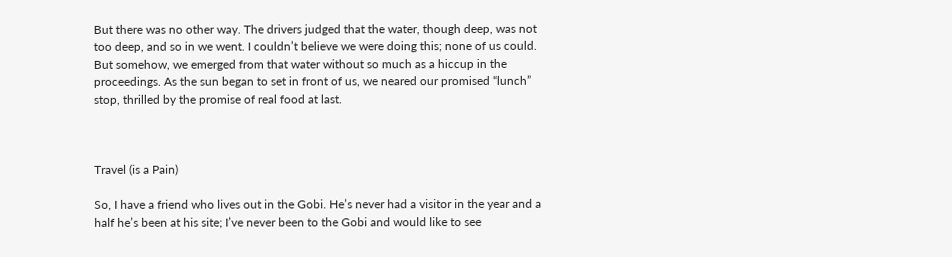But there was no other way. The drivers judged that the water, though deep, was not too deep, and so in we went. I couldn’t believe we were doing this; none of us could. But somehow, we emerged from that water without so much as a hiccup in the proceedings. As the sun began to set in front of us, we neared our promised “lunch” stop, thrilled by the promise of real food at last.



Travel (is a Pain)

So, I have a friend who lives out in the Gobi. He’s never had a visitor in the year and a half he’s been at his site; I’ve never been to the Gobi and would like to see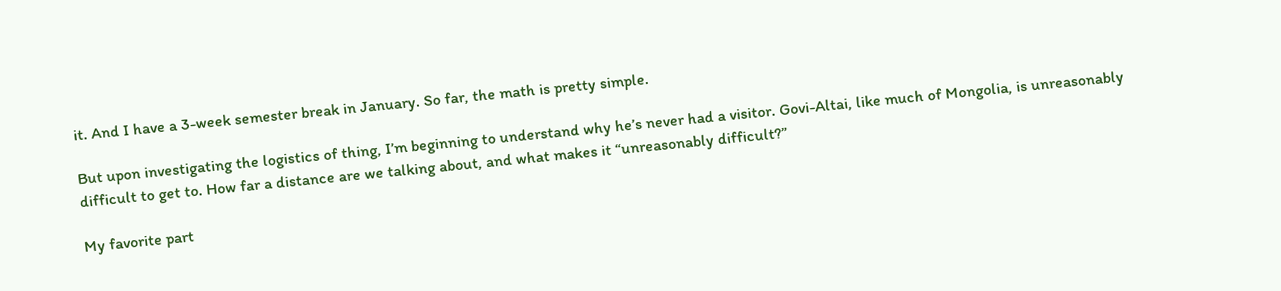it. And I have a 3-week semester break in January. So far, the math is pretty simple.

But upon investigating the logistics of thing, I’m beginning to understand why he’s never had a visitor. Govi-Altai, like much of Mongolia, is unreasonably difficult to get to. How far a distance are we talking about, and what makes it “unreasonably difficult?”

My favorite part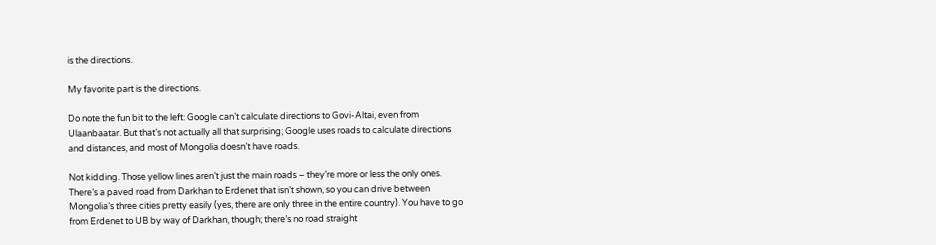is the directions.

My favorite part is the directions.

Do note the fun bit to the left: Google can’t calculate directions to Govi-Altai, even from Ulaanbaatar. But that’s not actually all that surprising; Google uses roads to calculate directions and distances, and most of Mongolia doesn’t have roads.

Not kidding. Those yellow lines aren’t just the main roads – they’re more or less the only ones. There’s a paved road from Darkhan to Erdenet that isn’t shown, so you can drive between Mongolia’s three cities pretty easily (yes, there are only three in the entire country). You have to go from Erdenet to UB by way of Darkhan, though; there’s no road straight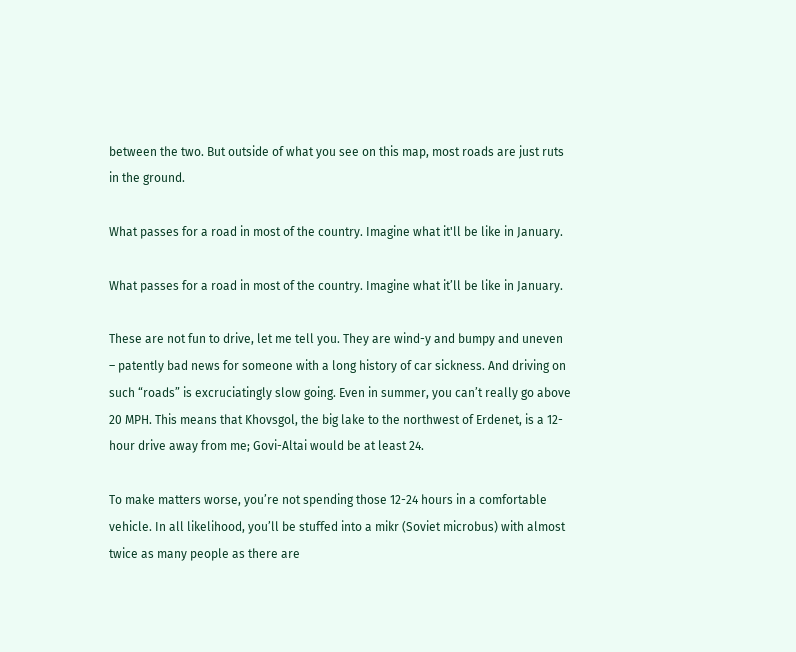between the two. But outside of what you see on this map, most roads are just ruts in the ground.

What passes for a road in most of the country. Imagine what it'll be like in January.

What passes for a road in most of the country. Imagine what it’ll be like in January.

These are not fun to drive, let me tell you. They are wind-y and bumpy and uneven – patently bad news for someone with a long history of car sickness. And driving on such “roads” is excruciatingly slow going. Even in summer, you can’t really go above 20 MPH. This means that Khovsgol, the big lake to the northwest of Erdenet, is a 12-hour drive away from me; Govi-Altai would be at least 24.

To make matters worse, you’re not spending those 12-24 hours in a comfortable vehicle. In all likelihood, you’ll be stuffed into a mikr (Soviet microbus) with almost twice as many people as there are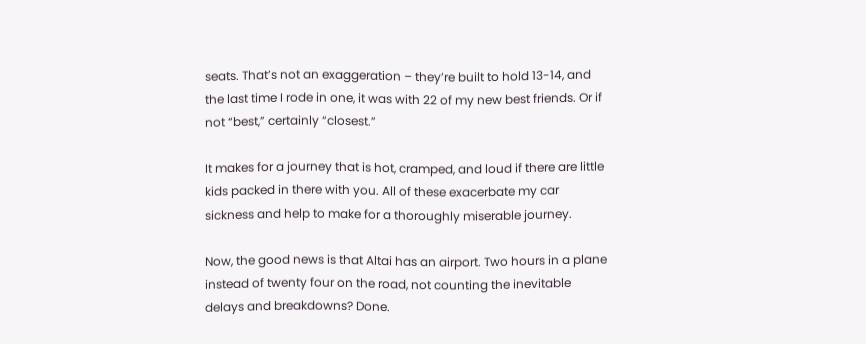seats. That’s not an exaggeration – they’re built to hold 13-14, and the last time I rode in one, it was with 22 of my new best friends. Or if not “best,” certainly “closest.”

It makes for a journey that is hot, cramped, and loud if there are little kids packed in there with you. All of these exacerbate my car sickness and help to make for a thoroughly miserable journey.

Now, the good news is that Altai has an airport. Two hours in a plane instead of twenty four on the road, not counting the inevitable delays and breakdowns? Done.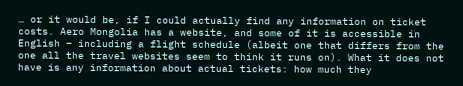… or it would be, if I could actually find any information on ticket costs. Aero Mongolia has a website, and some of it is accessible in English – including a flight schedule (albeit one that differs from the one all the travel websites seem to think it runs on). What it does not have is any information about actual tickets: how much they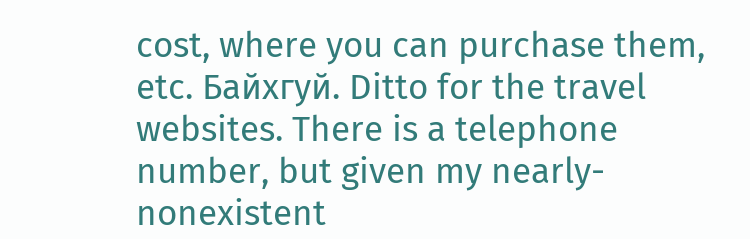cost, where you can purchase them, etc. Байхгуй. Ditto for the travel websites. There is a telephone number, but given my nearly-nonexistent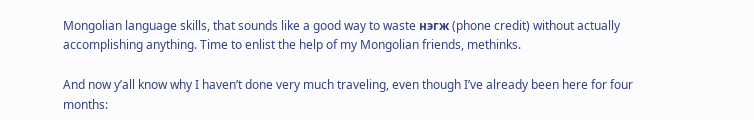Mongolian language skills, that sounds like a good way to waste нэгж (phone credit) without actually accomplishing anything. Time to enlist the help of my Mongolian friends, methinks.

And now y’all know why I haven’t done very much traveling, even though I’ve already been here for four months: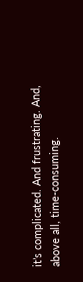it’s complicated. And frustrating. And, above all, time-consuming.